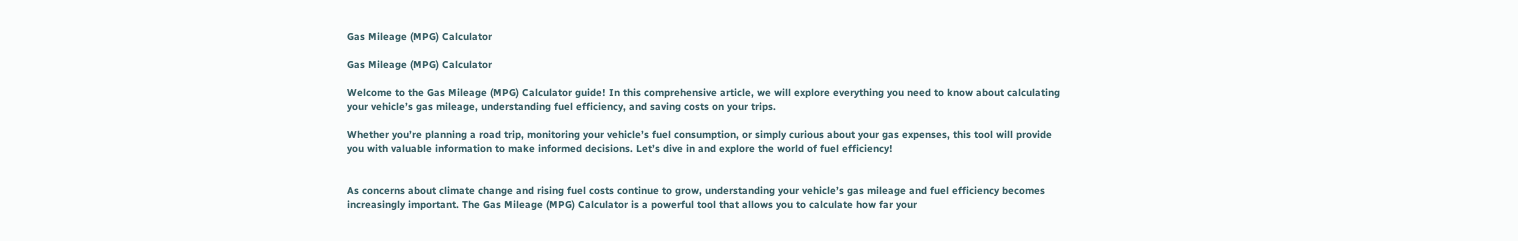Gas Mileage (MPG) Calculator

Gas Mileage (MPG) Calculator

Welcome to the Gas Mileage (MPG) Calculator guide! In this comprehensive article, we will explore everything you need to know about calculating your vehicle’s gas mileage, understanding fuel efficiency, and saving costs on your trips.

Whether you’re planning a road trip, monitoring your vehicle’s fuel consumption, or simply curious about your gas expenses, this tool will provide you with valuable information to make informed decisions. Let’s dive in and explore the world of fuel efficiency!


As concerns about climate change and rising fuel costs continue to grow, understanding your vehicle’s gas mileage and fuel efficiency becomes increasingly important. The Gas Mileage (MPG) Calculator is a powerful tool that allows you to calculate how far your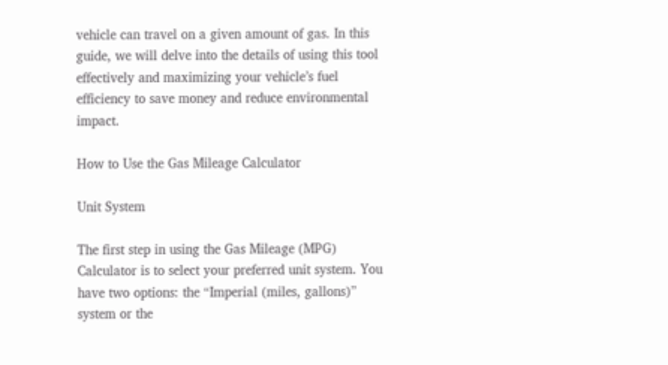vehicle can travel on a given amount of gas. In this guide, we will delve into the details of using this tool effectively and maximizing your vehicle’s fuel efficiency to save money and reduce environmental impact.

How to Use the Gas Mileage Calculator

Unit System

The first step in using the Gas Mileage (MPG) Calculator is to select your preferred unit system. You have two options: the “Imperial (miles, gallons)” system or the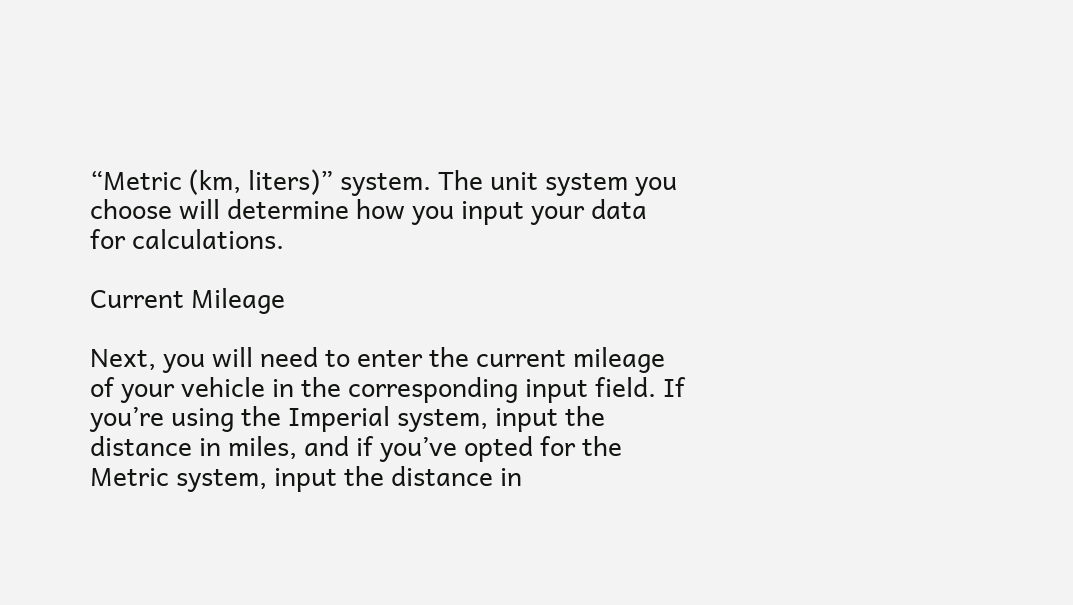“Metric (km, liters)” system. The unit system you choose will determine how you input your data for calculations.

Current Mileage

Next, you will need to enter the current mileage of your vehicle in the corresponding input field. If you’re using the Imperial system, input the distance in miles, and if you’ve opted for the Metric system, input the distance in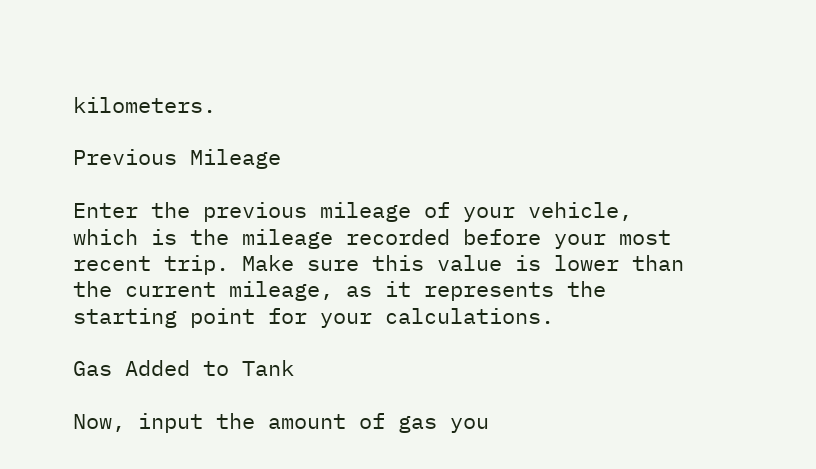kilometers.

Previous Mileage

Enter the previous mileage of your vehicle, which is the mileage recorded before your most recent trip. Make sure this value is lower than the current mileage, as it represents the starting point for your calculations.

Gas Added to Tank

Now, input the amount of gas you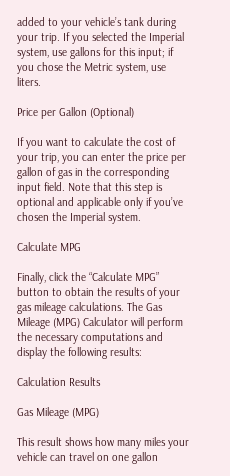added to your vehicle’s tank during your trip. If you selected the Imperial system, use gallons for this input; if you chose the Metric system, use liters.

Price per Gallon (Optional)

If you want to calculate the cost of your trip, you can enter the price per gallon of gas in the corresponding input field. Note that this step is optional and applicable only if you’ve chosen the Imperial system.

Calculate MPG

Finally, click the “Calculate MPG” button to obtain the results of your gas mileage calculations. The Gas Mileage (MPG) Calculator will perform the necessary computations and display the following results:

Calculation Results

Gas Mileage (MPG)

This result shows how many miles your vehicle can travel on one gallon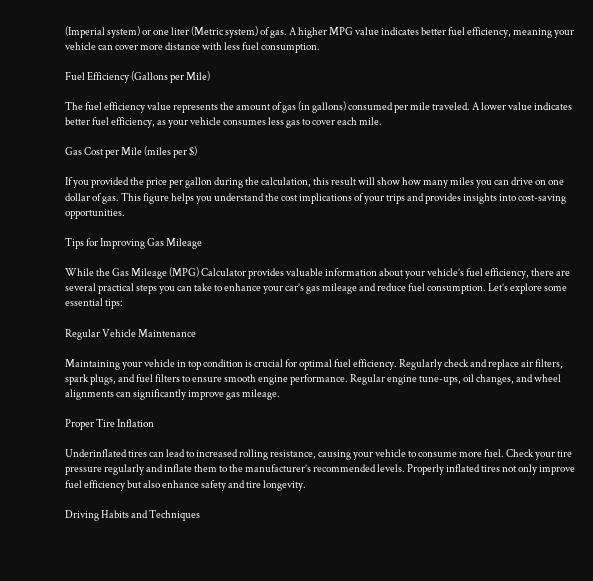(Imperial system) or one liter (Metric system) of gas. A higher MPG value indicates better fuel efficiency, meaning your vehicle can cover more distance with less fuel consumption.

Fuel Efficiency (Gallons per Mile)

The fuel efficiency value represents the amount of gas (in gallons) consumed per mile traveled. A lower value indicates better fuel efficiency, as your vehicle consumes less gas to cover each mile.

Gas Cost per Mile (miles per $)

If you provided the price per gallon during the calculation, this result will show how many miles you can drive on one dollar of gas. This figure helps you understand the cost implications of your trips and provides insights into cost-saving opportunities.

Tips for Improving Gas Mileage

While the Gas Mileage (MPG) Calculator provides valuable information about your vehicle’s fuel efficiency, there are several practical steps you can take to enhance your car’s gas mileage and reduce fuel consumption. Let’s explore some essential tips:

Regular Vehicle Maintenance

Maintaining your vehicle in top condition is crucial for optimal fuel efficiency. Regularly check and replace air filters, spark plugs, and fuel filters to ensure smooth engine performance. Regular engine tune-ups, oil changes, and wheel alignments can significantly improve gas mileage.

Proper Tire Inflation

Underinflated tires can lead to increased rolling resistance, causing your vehicle to consume more fuel. Check your tire pressure regularly and inflate them to the manufacturer’s recommended levels. Properly inflated tires not only improve fuel efficiency but also enhance safety and tire longevity.

Driving Habits and Techniques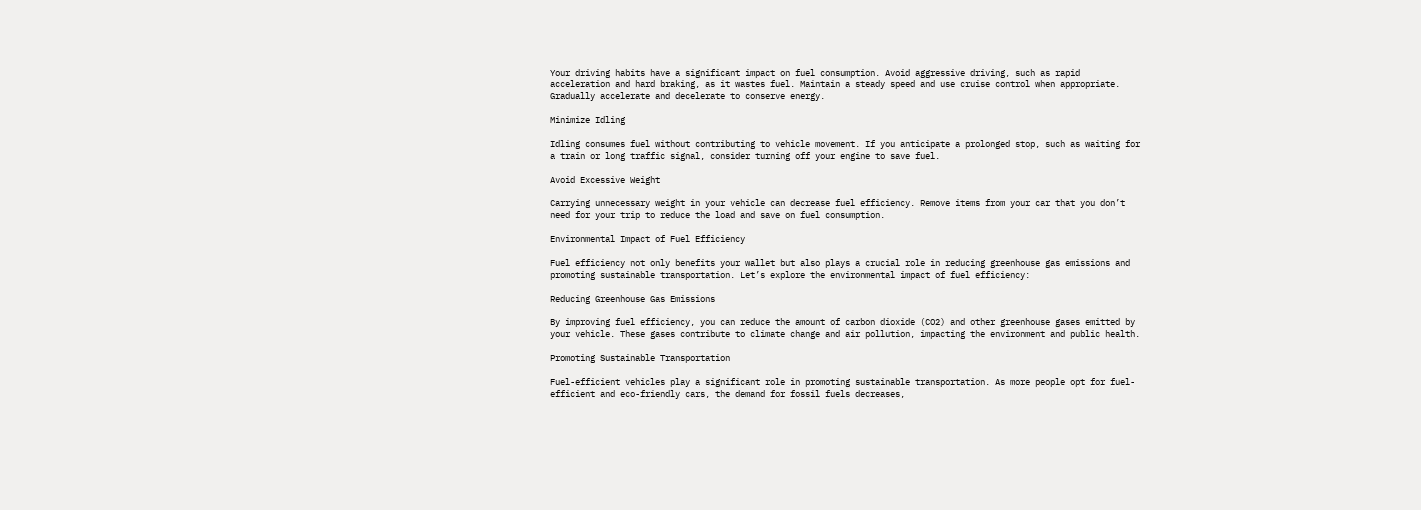Your driving habits have a significant impact on fuel consumption. Avoid aggressive driving, such as rapid acceleration and hard braking, as it wastes fuel. Maintain a steady speed and use cruise control when appropriate. Gradually accelerate and decelerate to conserve energy.

Minimize Idling

Idling consumes fuel without contributing to vehicle movement. If you anticipate a prolonged stop, such as waiting for a train or long traffic signal, consider turning off your engine to save fuel.

Avoid Excessive Weight

Carrying unnecessary weight in your vehicle can decrease fuel efficiency. Remove items from your car that you don’t need for your trip to reduce the load and save on fuel consumption.

Environmental Impact of Fuel Efficiency

Fuel efficiency not only benefits your wallet but also plays a crucial role in reducing greenhouse gas emissions and promoting sustainable transportation. Let’s explore the environmental impact of fuel efficiency:

Reducing Greenhouse Gas Emissions

By improving fuel efficiency, you can reduce the amount of carbon dioxide (CO2) and other greenhouse gases emitted by your vehicle. These gases contribute to climate change and air pollution, impacting the environment and public health.

Promoting Sustainable Transportation

Fuel-efficient vehicles play a significant role in promoting sustainable transportation. As more people opt for fuel-efficient and eco-friendly cars, the demand for fossil fuels decreases,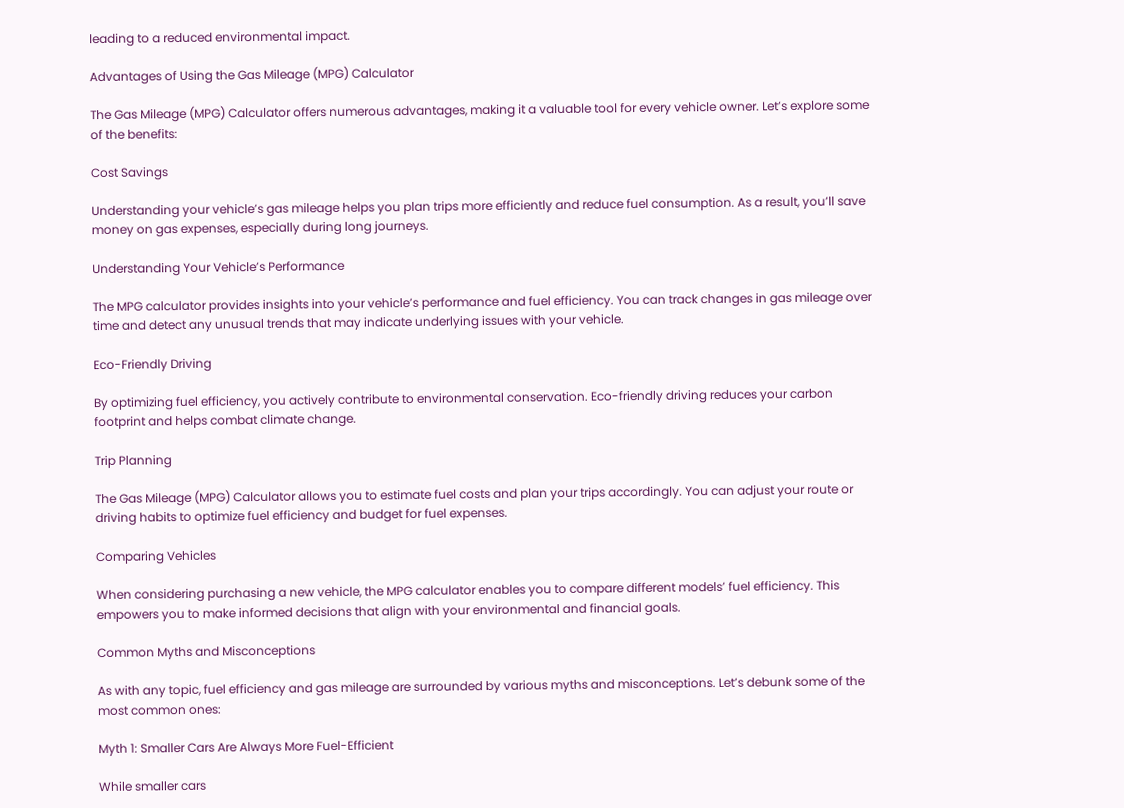leading to a reduced environmental impact.

Advantages of Using the Gas Mileage (MPG) Calculator

The Gas Mileage (MPG) Calculator offers numerous advantages, making it a valuable tool for every vehicle owner. Let’s explore some of the benefits:

Cost Savings

Understanding your vehicle’s gas mileage helps you plan trips more efficiently and reduce fuel consumption. As a result, you’ll save money on gas expenses, especially during long journeys.

Understanding Your Vehicle’s Performance

The MPG calculator provides insights into your vehicle’s performance and fuel efficiency. You can track changes in gas mileage over time and detect any unusual trends that may indicate underlying issues with your vehicle.

Eco-Friendly Driving

By optimizing fuel efficiency, you actively contribute to environmental conservation. Eco-friendly driving reduces your carbon footprint and helps combat climate change.

Trip Planning

The Gas Mileage (MPG) Calculator allows you to estimate fuel costs and plan your trips accordingly. You can adjust your route or driving habits to optimize fuel efficiency and budget for fuel expenses.

Comparing Vehicles

When considering purchasing a new vehicle, the MPG calculator enables you to compare different models’ fuel efficiency. This empowers you to make informed decisions that align with your environmental and financial goals.

Common Myths and Misconceptions

As with any topic, fuel efficiency and gas mileage are surrounded by various myths and misconceptions. Let’s debunk some of the most common ones:

Myth 1: Smaller Cars Are Always More Fuel-Efficient

While smaller cars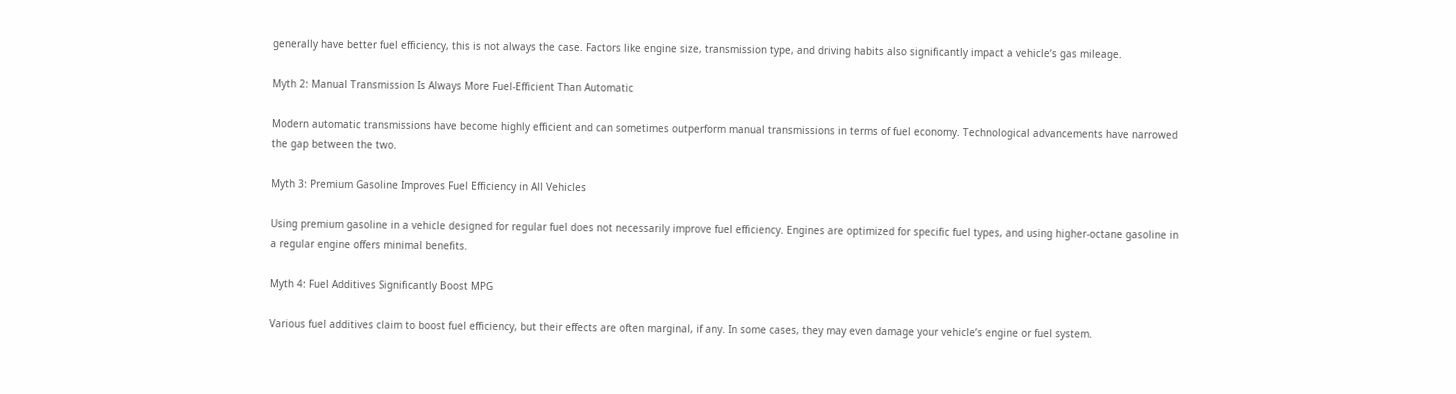generally have better fuel efficiency, this is not always the case. Factors like engine size, transmission type, and driving habits also significantly impact a vehicle’s gas mileage.

Myth 2: Manual Transmission Is Always More Fuel-Efficient Than Automatic

Modern automatic transmissions have become highly efficient and can sometimes outperform manual transmissions in terms of fuel economy. Technological advancements have narrowed the gap between the two.

Myth 3: Premium Gasoline Improves Fuel Efficiency in All Vehicles

Using premium gasoline in a vehicle designed for regular fuel does not necessarily improve fuel efficiency. Engines are optimized for specific fuel types, and using higher-octane gasoline in a regular engine offers minimal benefits.

Myth 4: Fuel Additives Significantly Boost MPG

Various fuel additives claim to boost fuel efficiency, but their effects are often marginal, if any. In some cases, they may even damage your vehicle’s engine or fuel system.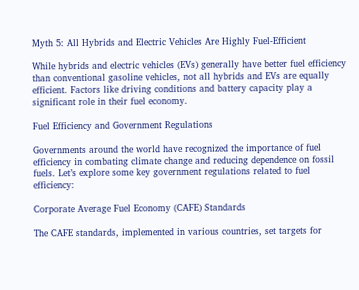Myth 5: All Hybrids and Electric Vehicles Are Highly Fuel-Efficient

While hybrids and electric vehicles (EVs) generally have better fuel efficiency than conventional gasoline vehicles, not all hybrids and EVs are equally efficient. Factors like driving conditions and battery capacity play a significant role in their fuel economy.

Fuel Efficiency and Government Regulations

Governments around the world have recognized the importance of fuel efficiency in combating climate change and reducing dependence on fossil fuels. Let’s explore some key government regulations related to fuel efficiency:

Corporate Average Fuel Economy (CAFE) Standards

The CAFE standards, implemented in various countries, set targets for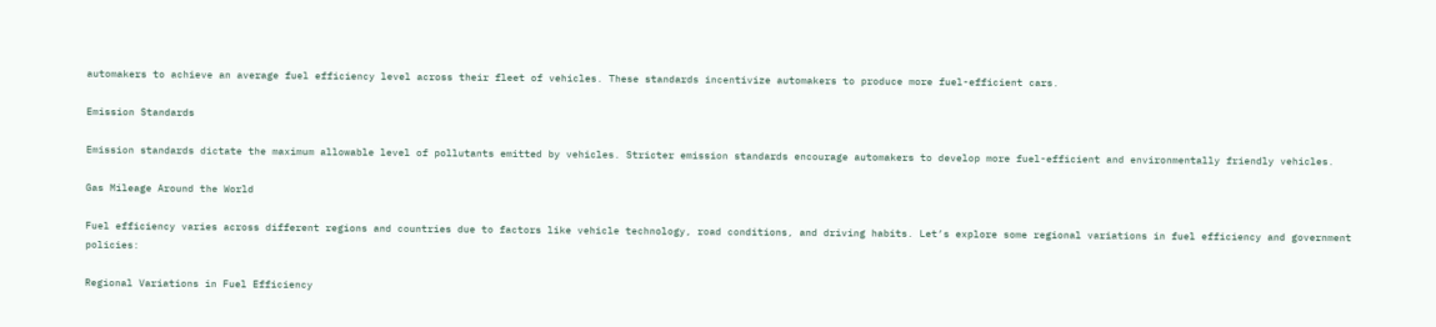automakers to achieve an average fuel efficiency level across their fleet of vehicles. These standards incentivize automakers to produce more fuel-efficient cars.

Emission Standards

Emission standards dictate the maximum allowable level of pollutants emitted by vehicles. Stricter emission standards encourage automakers to develop more fuel-efficient and environmentally friendly vehicles.

Gas Mileage Around the World

Fuel efficiency varies across different regions and countries due to factors like vehicle technology, road conditions, and driving habits. Let’s explore some regional variations in fuel efficiency and government policies:

Regional Variations in Fuel Efficiency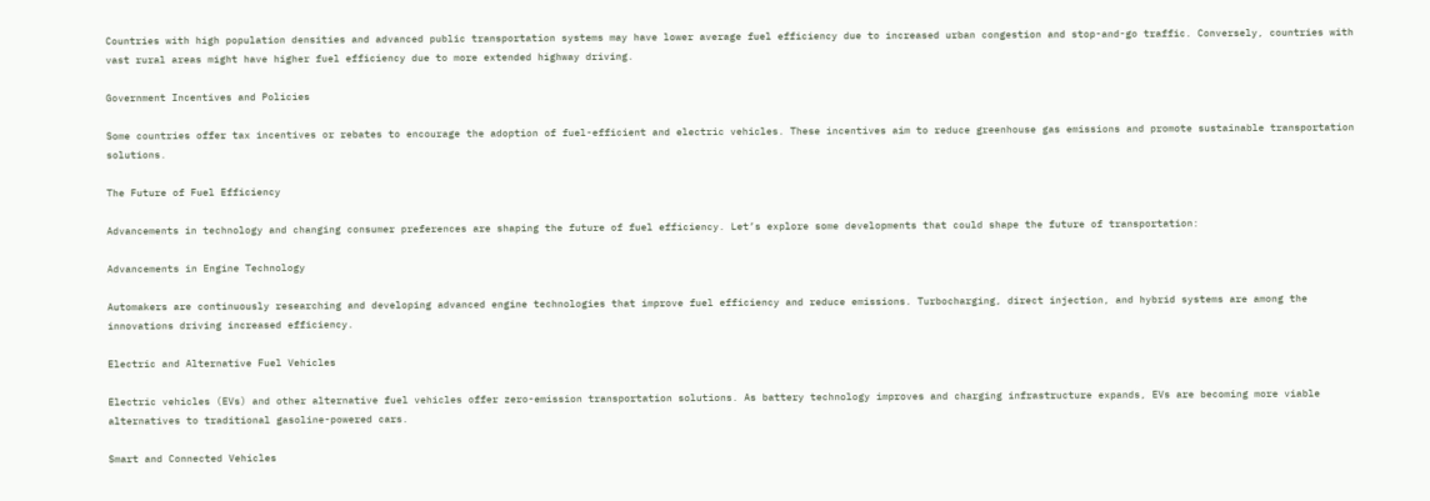Countries with high population densities and advanced public transportation systems may have lower average fuel efficiency due to increased urban congestion and stop-and-go traffic. Conversely, countries with vast rural areas might have higher fuel efficiency due to more extended highway driving.

Government Incentives and Policies

Some countries offer tax incentives or rebates to encourage the adoption of fuel-efficient and electric vehicles. These incentives aim to reduce greenhouse gas emissions and promote sustainable transportation solutions.

The Future of Fuel Efficiency

Advancements in technology and changing consumer preferences are shaping the future of fuel efficiency. Let’s explore some developments that could shape the future of transportation:

Advancements in Engine Technology

Automakers are continuously researching and developing advanced engine technologies that improve fuel efficiency and reduce emissions. Turbocharging, direct injection, and hybrid systems are among the innovations driving increased efficiency.

Electric and Alternative Fuel Vehicles

Electric vehicles (EVs) and other alternative fuel vehicles offer zero-emission transportation solutions. As battery technology improves and charging infrastructure expands, EVs are becoming more viable alternatives to traditional gasoline-powered cars.

Smart and Connected Vehicles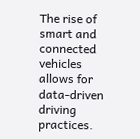The rise of smart and connected vehicles allows for data-driven driving practices.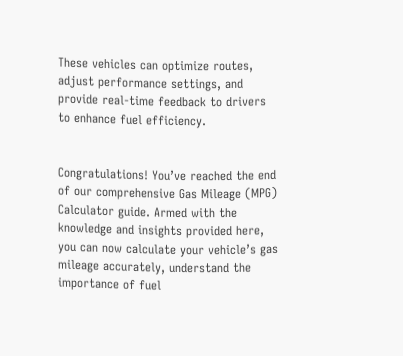These vehicles can optimize routes, adjust performance settings, and provide real-time feedback to drivers to enhance fuel efficiency.


Congratulations! You’ve reached the end of our comprehensive Gas Mileage (MPG) Calculator guide. Armed with the knowledge and insights provided here, you can now calculate your vehicle’s gas mileage accurately, understand the importance of fuel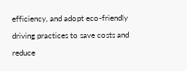efficiency, and adopt eco-friendly driving practices to save costs and reduce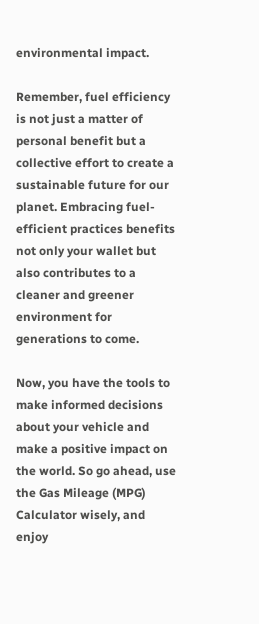environmental impact.

Remember, fuel efficiency is not just a matter of personal benefit but a collective effort to create a sustainable future for our planet. Embracing fuel-efficient practices benefits not only your wallet but also contributes to a cleaner and greener environment for generations to come.

Now, you have the tools to make informed decisions about your vehicle and make a positive impact on the world. So go ahead, use the Gas Mileage (MPG) Calculator wisely, and enjoy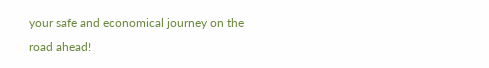your safe and economical journey on the road ahead!